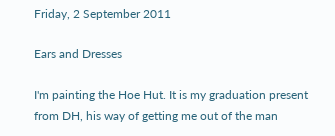Friday, 2 September 2011

Ears and Dresses

I'm painting the Hoe Hut. It is my graduation present from DH, his way of getting me out of the man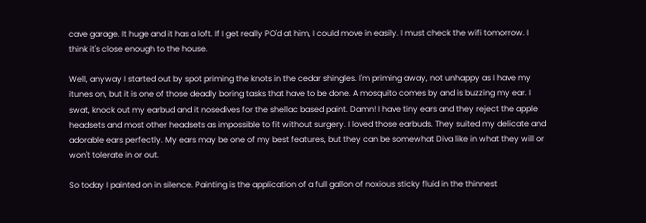cave garage. It huge and it has a loft. If I get really PO'd at him, I could move in easily. I must check the wifi tomorrow. I think it's close enough to the house.

Well, anyway I started out by spot priming the knots in the cedar shingles. I'm priming away, not unhappy as I have my itunes on, but it is one of those deadly boring tasks that have to be done. A mosquito comes by and is buzzing my ear. I swat, knock out my earbud and it nosedives for the shellac based paint. Damn! I have tiny ears and they reject the apple headsets and most other headsets as impossible to fit without surgery. I loved those earbuds. They suited my delicate and adorable ears perfectly. My ears may be one of my best features, but they can be somewhat Diva like in what they will or won't tolerate in or out.

So today I painted on in silence. Painting is the application of a full gallon of noxious sticky fluid in the thinnest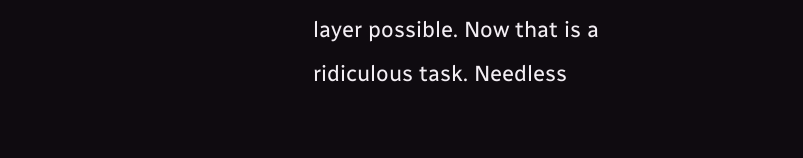layer possible. Now that is a ridiculous task. Needless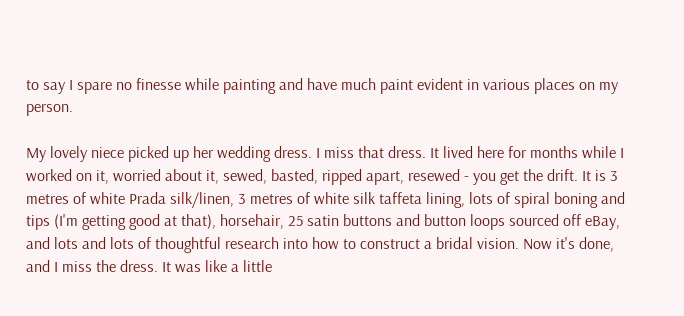to say I spare no finesse while painting and have much paint evident in various places on my person.

My lovely niece picked up her wedding dress. I miss that dress. It lived here for months while I worked on it, worried about it, sewed, basted, ripped apart, resewed - you get the drift. It is 3 metres of white Prada silk/linen, 3 metres of white silk taffeta lining, lots of spiral boning and tips (I'm getting good at that), horsehair, 25 satin buttons and button loops sourced off eBay, and lots and lots of thoughtful research into how to construct a bridal vision. Now it's done, and I miss the dress. It was like a little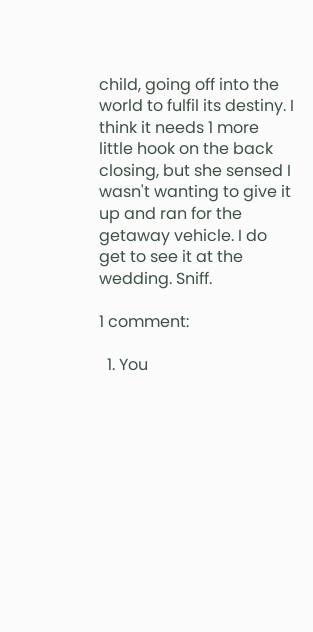child, going off into the world to fulfil its destiny. I think it needs 1 more little hook on the back closing, but she sensed I wasn't wanting to give it up and ran for the getaway vehicle. I do get to see it at the wedding. Sniff.

1 comment:

  1. You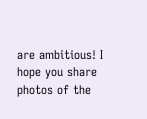are ambitious! I hope you share photos of the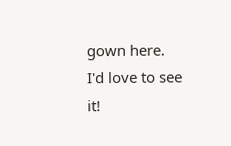gown here. I'd love to see it!